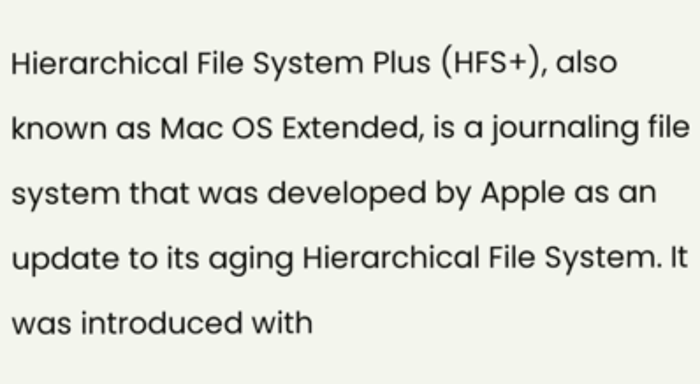Hierarchical File System Plus (HFS+), also known as Mac OS Extended, is a journaling file system that was developed by Apple as an update to its aging Hierarchical File System. It was introduced with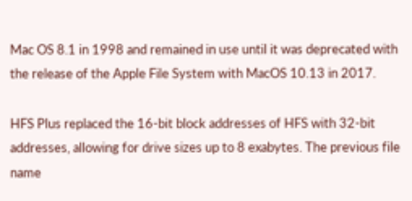Mac OS 8.1 in 1998 and remained in use until it was deprecated with the release of the Apple File System with MacOS 10.13 in 2017.

HFS Plus replaced the 16-bit block addresses of HFS with 32-bit addresses, allowing for drive sizes up to 8 exabytes. The previous file name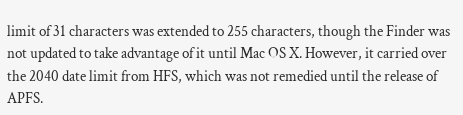limit of 31 characters was extended to 255 characters, though the Finder was not updated to take advantage of it until Mac OS X. However, it carried over the 2040 date limit from HFS, which was not remedied until the release of APFS.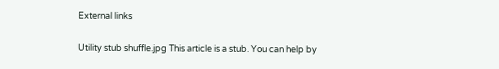External links

Utility stub shuffle.jpg This article is a stub. You can help by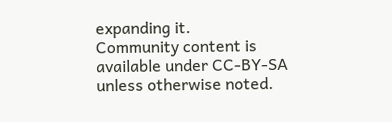expanding it.
Community content is available under CC-BY-SA unless otherwise noted.